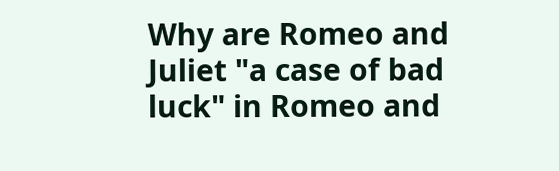Why are Romeo and Juliet "a case of bad luck" in Romeo and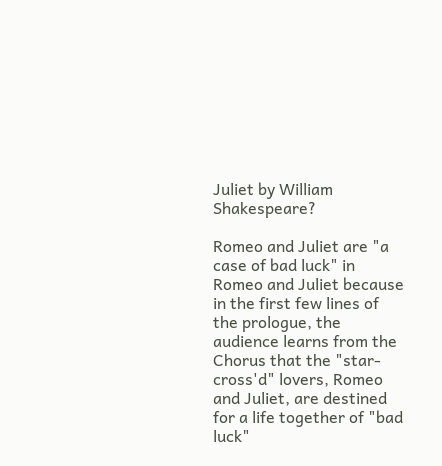Juliet by William Shakespeare?

Romeo and Juliet are "a case of bad luck" in Romeo and Juliet because in the first few lines of the prologue, the audience learns from the Chorus that the "star-cross'd" lovers, Romeo and Juliet, are destined for a life together of "bad luck"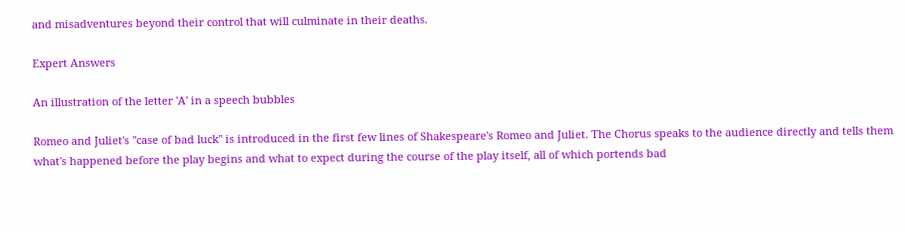and misadventures beyond their control that will culminate in their deaths.

Expert Answers

An illustration of the letter 'A' in a speech bubbles

Romeo and Juliet's "case of bad luck" is introduced in the first few lines of Shakespeare's Romeo and Juliet. The Chorus speaks to the audience directly and tells them what's happened before the play begins and what to expect during the course of the play itself, all of which portends bad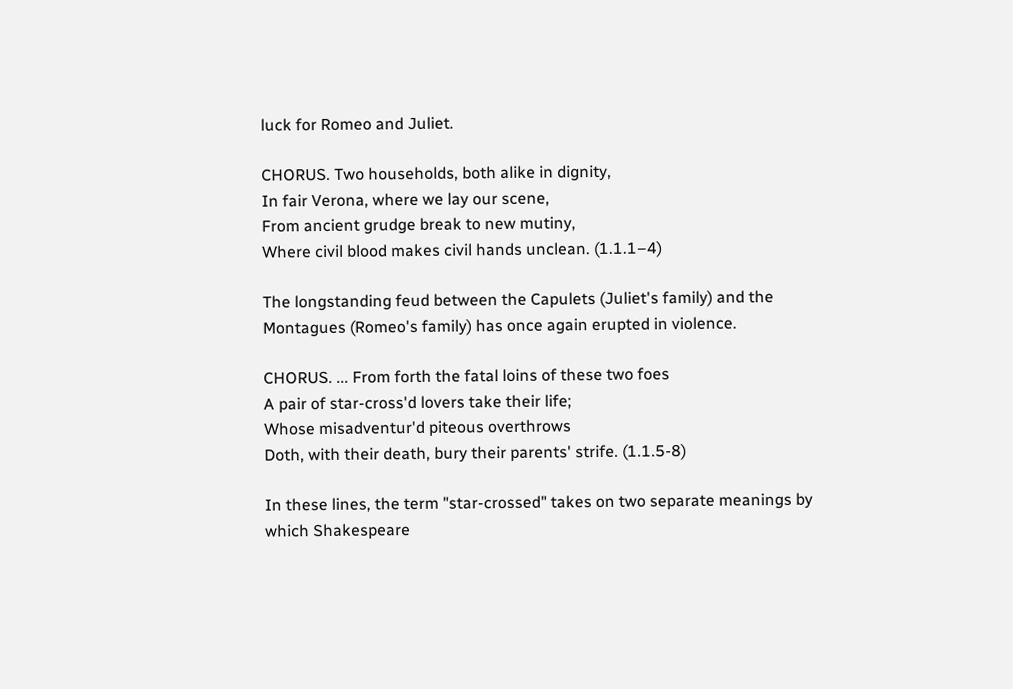luck for Romeo and Juliet.

CHORUS. Two households, both alike in dignity,
In fair Verona, where we lay our scene,
From ancient grudge break to new mutiny,
Where civil blood makes civil hands unclean. (1.1.1–4)

The longstanding feud between the Capulets (Juliet's family) and the Montagues (Romeo's family) has once again erupted in violence.

CHORUS. ... From forth the fatal loins of these two foes
A pair of star-cross'd lovers take their life;
Whose misadventur'd piteous overthrows
Doth, with their death, bury their parents' strife. (1.1.5-8)

In these lines, the term "star-crossed" takes on two separate meanings by which Shakespeare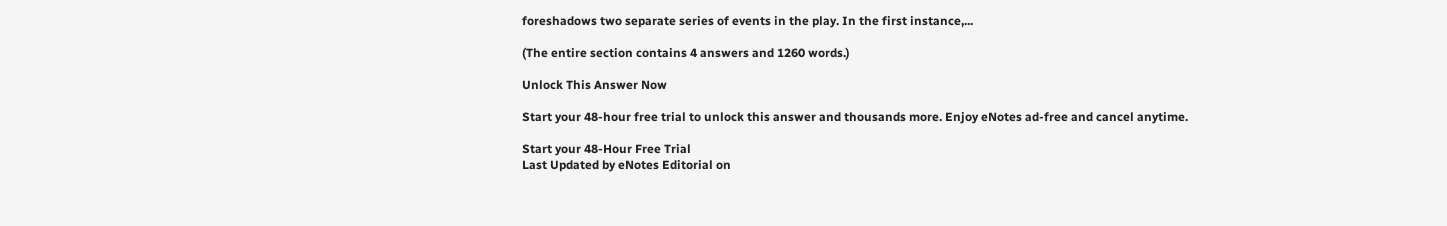foreshadows two separate series of events in the play. In the first instance,...

(The entire section contains 4 answers and 1260 words.)

Unlock This Answer Now

Start your 48-hour free trial to unlock this answer and thousands more. Enjoy eNotes ad-free and cancel anytime.

Start your 48-Hour Free Trial
Last Updated by eNotes Editorial on